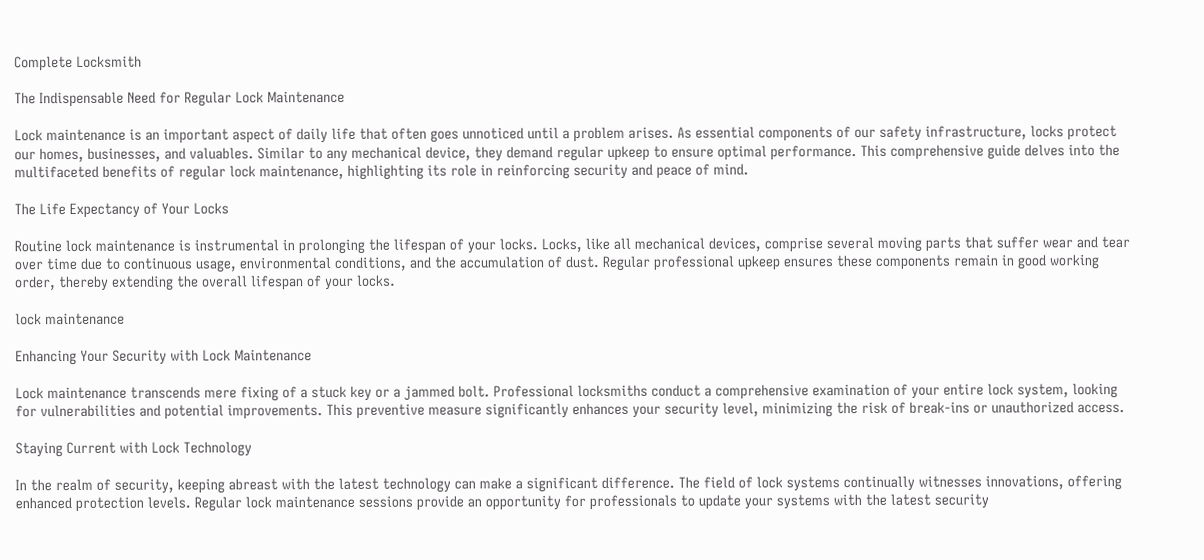Complete Locksmith

The Indispensable Need for Regular Lock Maintenance

Lock maintenance is an important aspect of daily life that often goes unnoticed until a problem arises. As essential components of our safety infrastructure, locks protect our homes, businesses, and valuables. Similar to any mechanical device, they demand regular upkeep to ensure optimal performance. This comprehensive guide delves into the multifaceted benefits of regular lock maintenance, highlighting its role in reinforcing security and peace of mind.

The Life Expectancy of Your Locks

Routine lock maintenance is instrumental in prolonging the lifespan of your locks. Locks, like all mechanical devices, comprise several moving parts that suffer wear and tear over time due to continuous usage, environmental conditions, and the accumulation of dust. Regular professional upkeep ensures these components remain in good working order, thereby extending the overall lifespan of your locks.

lock maintenance

Enhancing Your Security with Lock Maintenance

Lock maintenance transcends mere fixing of a stuck key or a jammed bolt. Professional locksmiths conduct a comprehensive examination of your entire lock system, looking for vulnerabilities and potential improvements. This preventive measure significantly enhances your security level, minimizing the risk of break-ins or unauthorized access.

Staying Current with Lock Technology

In the realm of security, keeping abreast with the latest technology can make a significant difference. The field of lock systems continually witnesses innovations, offering enhanced protection levels. Regular lock maintenance sessions provide an opportunity for professionals to update your systems with the latest security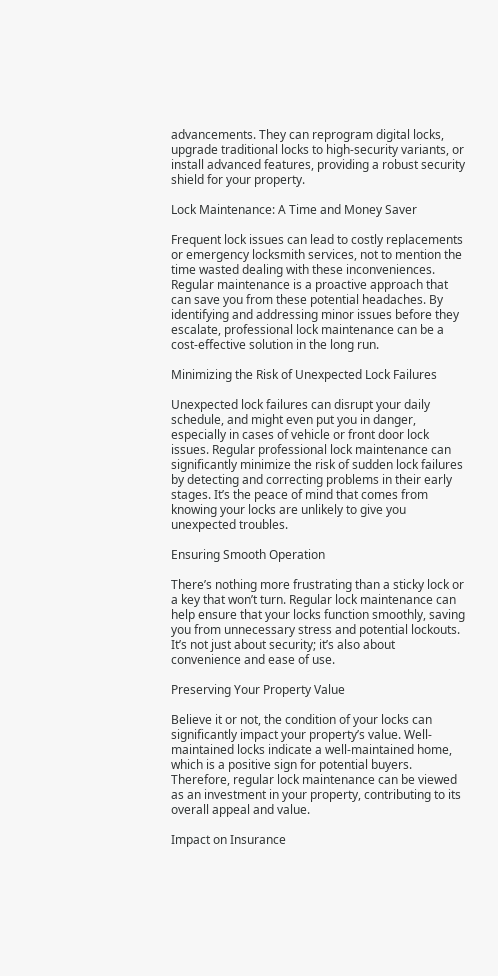advancements. They can reprogram digital locks, upgrade traditional locks to high-security variants, or install advanced features, providing a robust security shield for your property.

Lock Maintenance: A Time and Money Saver

Frequent lock issues can lead to costly replacements or emergency locksmith services, not to mention the time wasted dealing with these inconveniences. Regular maintenance is a proactive approach that can save you from these potential headaches. By identifying and addressing minor issues before they escalate, professional lock maintenance can be a cost-effective solution in the long run.

Minimizing the Risk of Unexpected Lock Failures

Unexpected lock failures can disrupt your daily schedule, and might even put you in danger, especially in cases of vehicle or front door lock issues. Regular professional lock maintenance can significantly minimize the risk of sudden lock failures by detecting and correcting problems in their early stages. It’s the peace of mind that comes from knowing your locks are unlikely to give you unexpected troubles.

Ensuring Smooth Operation

There’s nothing more frustrating than a sticky lock or a key that won’t turn. Regular lock maintenance can help ensure that your locks function smoothly, saving you from unnecessary stress and potential lockouts. It’s not just about security; it’s also about convenience and ease of use.

Preserving Your Property Value

Believe it or not, the condition of your locks can significantly impact your property’s value. Well-maintained locks indicate a well-maintained home, which is a positive sign for potential buyers. Therefore, regular lock maintenance can be viewed as an investment in your property, contributing to its overall appeal and value.

Impact on Insurance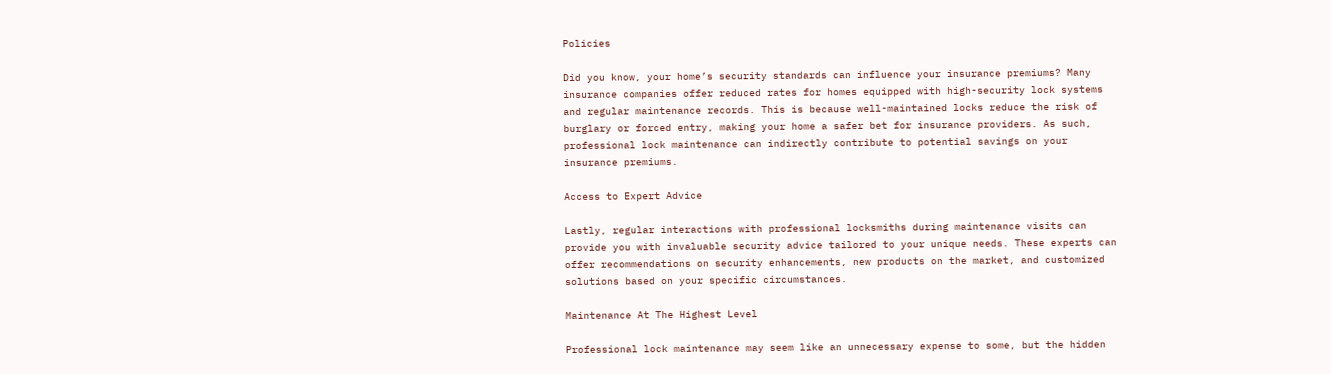Policies

Did you know, your home’s security standards can influence your insurance premiums? Many insurance companies offer reduced rates for homes equipped with high-security lock systems and regular maintenance records. This is because well-maintained locks reduce the risk of burglary or forced entry, making your home a safer bet for insurance providers. As such, professional lock maintenance can indirectly contribute to potential savings on your insurance premiums.

Access to Expert Advice

Lastly, regular interactions with professional locksmiths during maintenance visits can provide you with invaluable security advice tailored to your unique needs. These experts can offer recommendations on security enhancements, new products on the market, and customized solutions based on your specific circumstances.

Maintenance At The Highest Level

Professional lock maintenance may seem like an unnecessary expense to some, but the hidden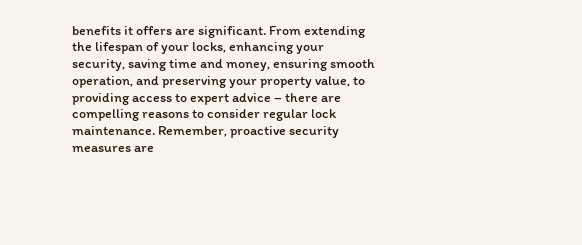benefits it offers are significant. From extending the lifespan of your locks, enhancing your security, saving time and money, ensuring smooth operation, and preserving your property value, to providing access to expert advice – there are compelling reasons to consider regular lock maintenance. Remember, proactive security measures are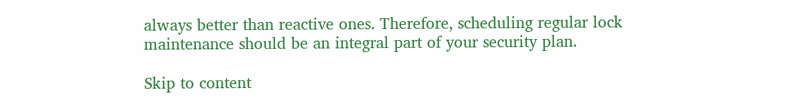always better than reactive ones. Therefore, scheduling regular lock maintenance should be an integral part of your security plan.

Skip to content